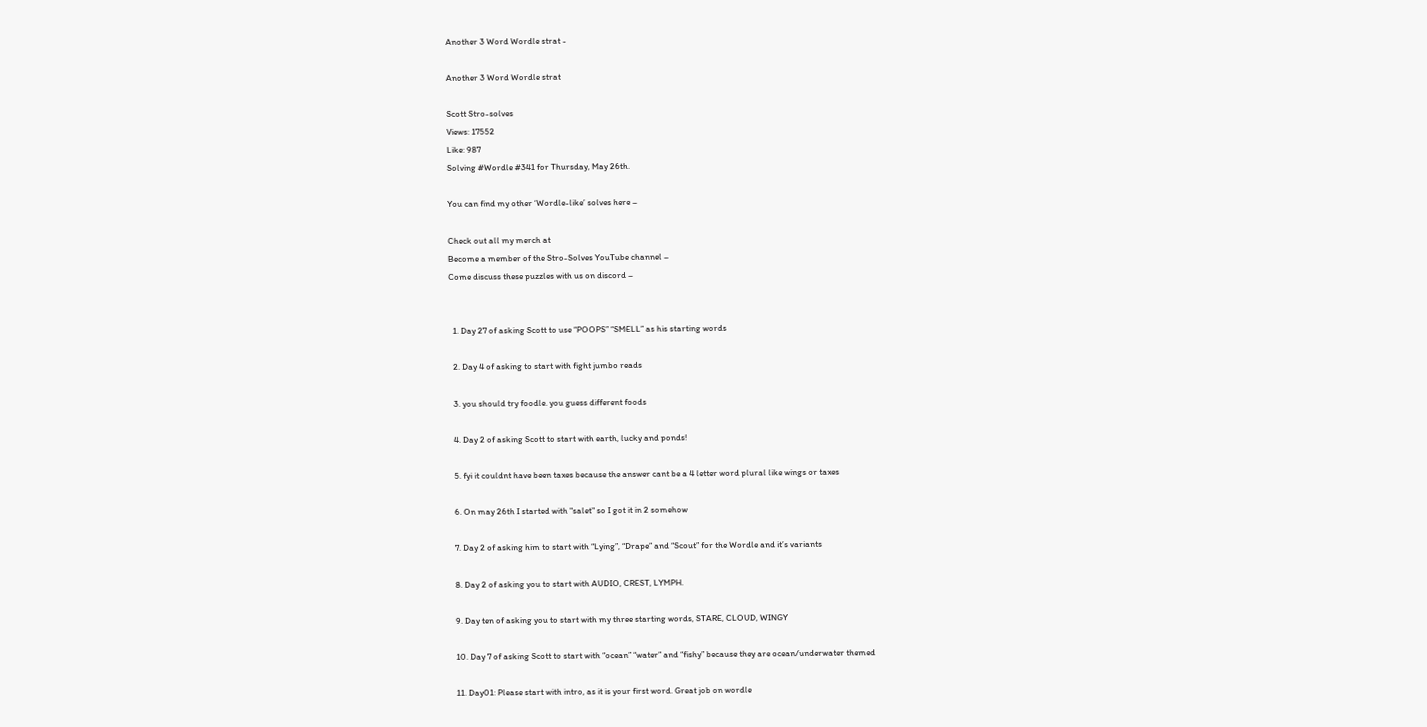Another 3 Word Wordle strat -

Another 3 Word Wordle strat

Scott Stro-solves
Views: 17552
Like: 987
Solving #Wordle #341 for Thursday, May 26th.

You can find my other ‘Wordle-like’ solves here –

Check out all my merch at
Become a member of the Stro-Solves YouTube channel –
Come discuss these puzzles with us on discord –


  1. Day 27 of asking Scott to use “POOPS” “SMELL” as his starting words

  2. Day 4 of asking to start with fight jumbo reads

  3. you should try foodle. you guess different foods

  4. Day 2 of asking Scott to start with earth, lucky and ponds!

  5. fyi it couldnt have been taxes because the answer cant be a 4 letter word plural like wings or taxes

  6. On may 26th I started with "salet" so I got it in 2 somehow

  7. Day 2 of asking him to start with “Lying”, “Drape” and “Scout” for the Wordle and it’s variants

  8. Day 2 of asking you to start with AUDIO, CREST, LYMPH.

  9. Day ten of asking you to start with my three starting words, STARE, CLOUD, WINGY

  10. Day 7 of asking Scott to start with “ocean” “water” and “fishy” because they are ocean/underwater themed

  11. Day01: Please start with intro, as it is your first word. Great job on wordle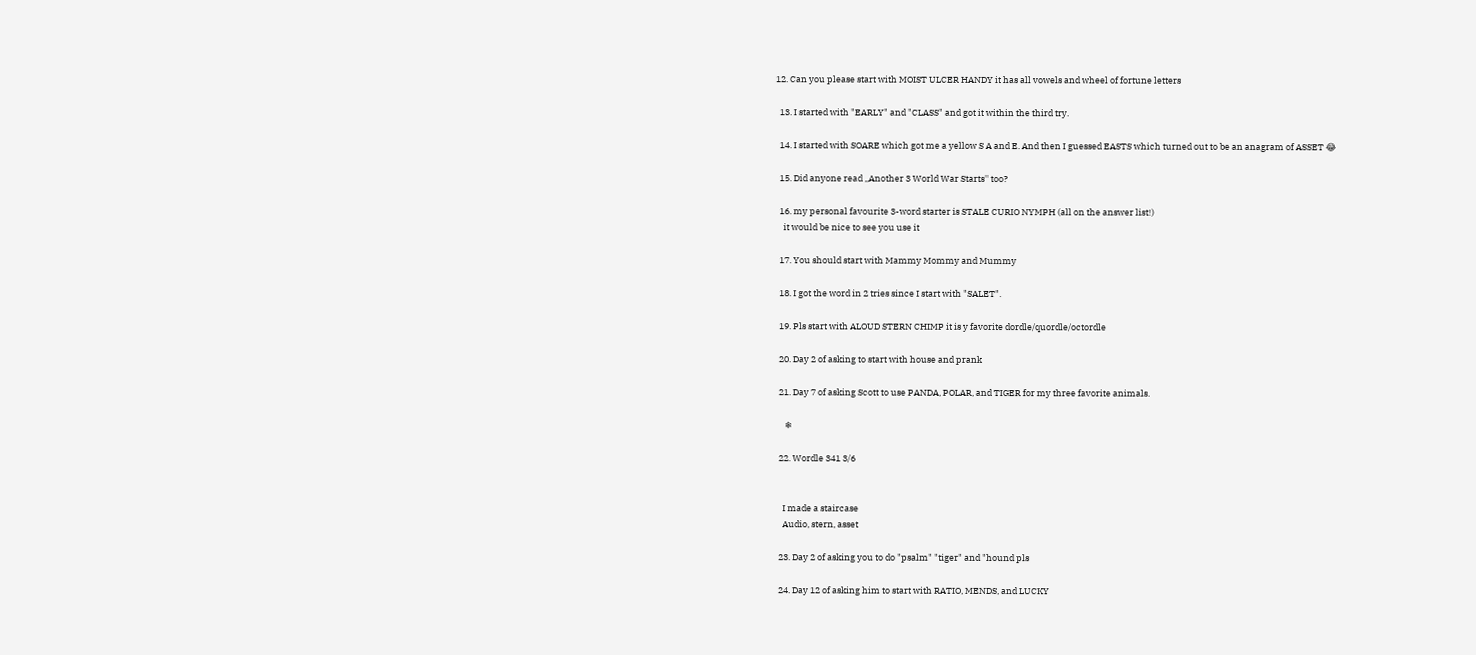12. Can you please start with MOIST ULCER HANDY it has all vowels and wheel of fortune letters

  13. I started with "EARLY" and "CLASS" and got it within the third try.

  14. I started with SOARE which got me a yellow S A and E. And then I guessed EASTS which turned out to be an anagram of ASSET 😂

  15. Did anyone read ,,Another 3 World War Starts'' too?

  16. my personal favourite 3-word starter is STALE CURIO NYMPH (all on the answer list!)
    it would be nice to see you use it

  17. You should start with Mammy Mommy and Mummy

  18. I got the word in 2 tries since I start with "SALET".

  19. Pls start with ALOUD STERN CHIMP it is y favorite dordle/quordle/octordle

  20. Day 2 of asking to start with house and prank

  21. Day 7 of asking Scott to use PANDA, POLAR, and TIGER for my three favorite animals.

     ❄

  22. Wordle 341 3/6


    I made a staircase
    Audio, stern, asset

  23. Day 2 of asking you to do "psalm" "tiger" and "hound pls

  24. Day 12 of asking him to start with RATIO, MENDS, and LUCKY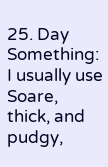25. Day Something: I usually use Soare, thick, and pudgy,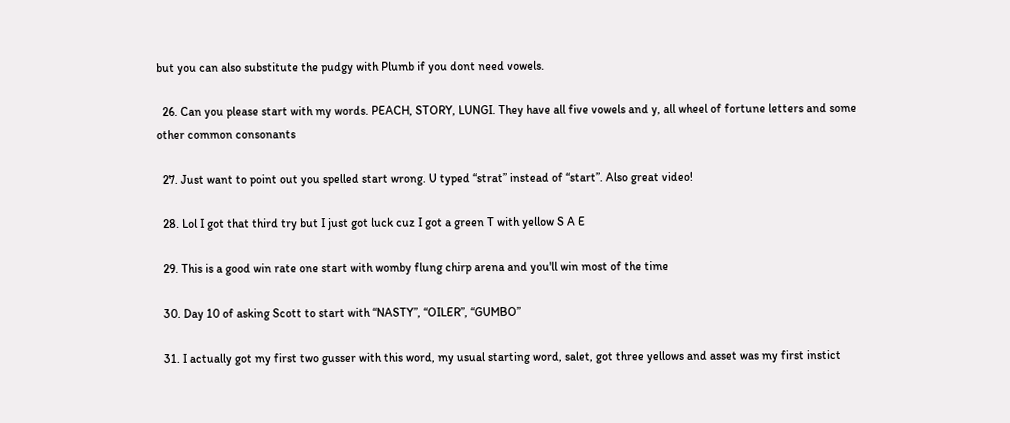but you can also substitute the pudgy with Plumb if you dont need vowels.

  26. Can you please start with my words. PEACH, STORY, LUNGI. They have all five vowels and y, all wheel of fortune letters and some other common consonants

  27. Just want to point out you spelled start wrong. U typed “strat” instead of “start”. Also great video!

  28. Lol I got that third try but I just got luck cuz I got a green T with yellow S A E

  29. This is a good win rate one start with womby flung chirp arena and you'll win most of the time

  30. Day 10 of asking Scott to start with “NASTY”, “OILER”, “GUMBO”

  31. I actually got my first two gusser with this word, my usual starting word, salet, got three yellows and asset was my first instict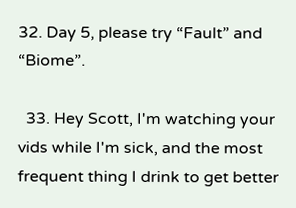32. Day 5, please try “Fault” and “Biome”.

  33. Hey Scott, I'm watching your vids while I'm sick, and the most frequent thing I drink to get better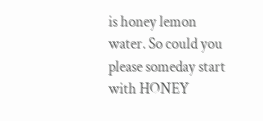is honey lemon water. So could you please someday start with HONEY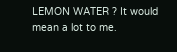LEMON WATER ? It would mean a lot to me.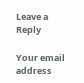Leave a Reply

Your email address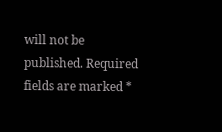will not be published. Required fields are marked *